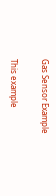Gas Sensor Example

This example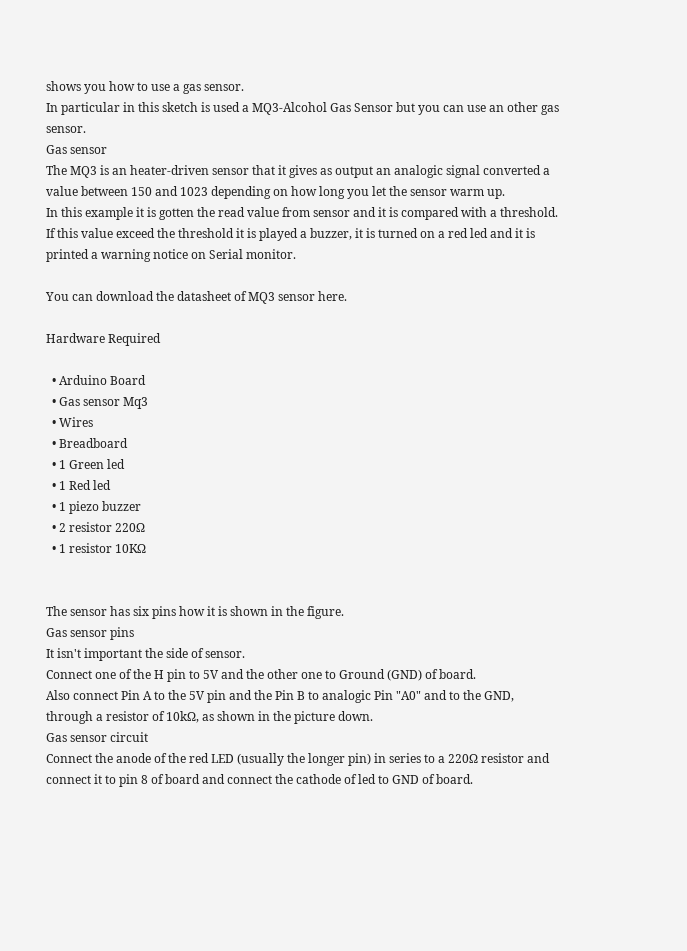shows you how to use a gas sensor.
In particular in this sketch is used a MQ3-Alcohol Gas Sensor but you can use an other gas sensor.
Gas sensor
The MQ3 is an heater-driven sensor that it gives as output an analogic signal converted a value between 150 and 1023 depending on how long you let the sensor warm up.
In this example it is gotten the read value from sensor and it is compared with a threshold. If this value exceed the threshold it is played a buzzer, it is turned on a red led and it is printed a warning notice on Serial monitor.

You can download the datasheet of MQ3 sensor here.

Hardware Required

  • Arduino Board
  • Gas sensor Mq3
  • Wires
  • Breadboard
  • 1 Green led
  • 1 Red led
  • 1 piezo buzzer
  • 2 resistor 220Ω
  • 1 resistor 10KΩ


The sensor has six pins how it is shown in the figure.
Gas sensor pins
It isn't important the side of sensor.
Connect one of the H pin to 5V and the other one to Ground (GND) of board.
Also connect Pin A to the 5V pin and the Pin B to analogic Pin "A0" and to the GND, through a resistor of 10kΩ, as shown in the picture down.
Gas sensor circuit
Connect the anode of the red LED (usually the longer pin) in series to a 220Ω resistor and connect it to pin 8 of board and connect the cathode of led to GND of board.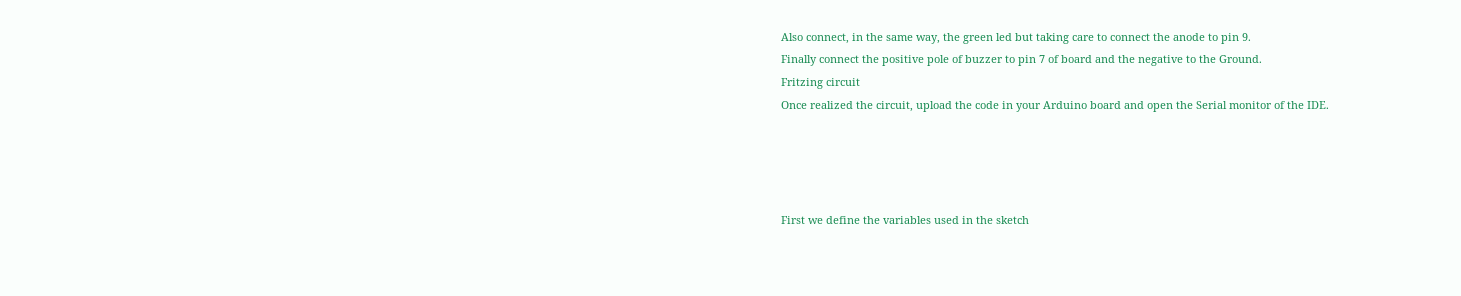Also connect, in the same way, the green led but taking care to connect the anode to pin 9.
Finally connect the positive pole of buzzer to pin 7 of board and the negative to the Ground.
Fritzing circuit
Once realized the circuit, upload the code in your Arduino board and open the Serial monitor of the IDE.




First we define the variables used in the sketch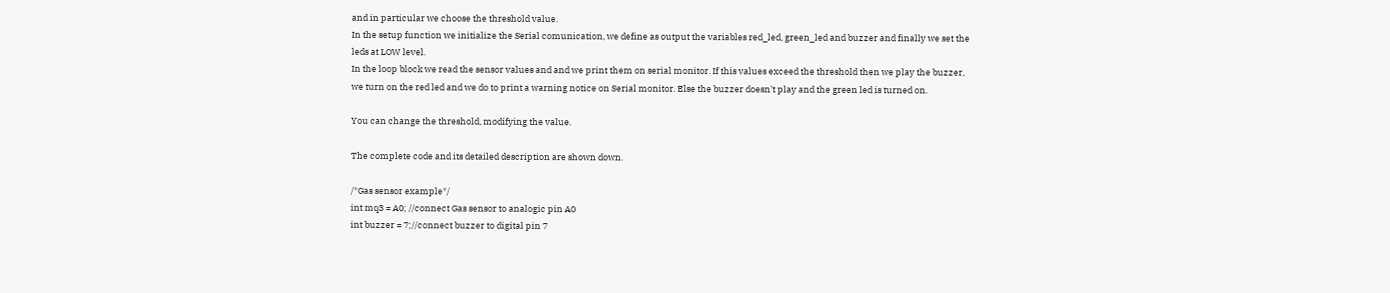and in particular we choose the threshold value.
In the setup function we initialize the Serial comunication, we define as output the variables red_led, green_led and buzzer and finally we set the leds at LOW level.
In the loop block we read the sensor values and and we print them on serial monitor. If this values exceed the threshold then we play the buzzer, we turn on the red led and we do to print a warning notice on Serial monitor. Else the buzzer doesn't play and the green led is turned on.

You can change the threshold, modifying the value.

The complete code and its detailed description are shown down.

/*Gas sensor example*/
int mq3 = A0; //connect Gas sensor to analogic pin A0
int buzzer = 7;//connect buzzer to digital pin 7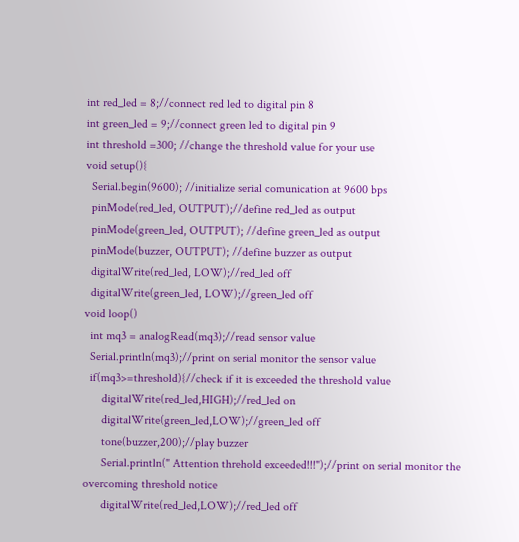int red_led = 8;//connect red led to digital pin 8
int green_led = 9;//connect green led to digital pin 9
int threshold =300; //change the threshold value for your use
void setup(){
  Serial.begin(9600); //initialize serial comunication at 9600 bps
  pinMode(red_led, OUTPUT);//define red_led as output
  pinMode(green_led, OUTPUT); //define green_led as output
  pinMode(buzzer, OUTPUT); //define buzzer as output
  digitalWrite(red_led, LOW);//red_led off
  digitalWrite(green_led, LOW);//green_led off
void loop()
  int mq3 = analogRead(mq3);//read sensor value
  Serial.println(mq3);//print on serial monitor the sensor value
  if(mq3>=threshold){//check if it is exceeded the threshold value
      digitalWrite(red_led,HIGH);//red_led on
      digitalWrite(green_led,LOW);//green_led off
      tone(buzzer,200);//play buzzer
      Serial.println(" Attention threhold exceeded!!!");//print on serial monitor the overcoming threshold notice
      digitalWrite(red_led,LOW);//red_led off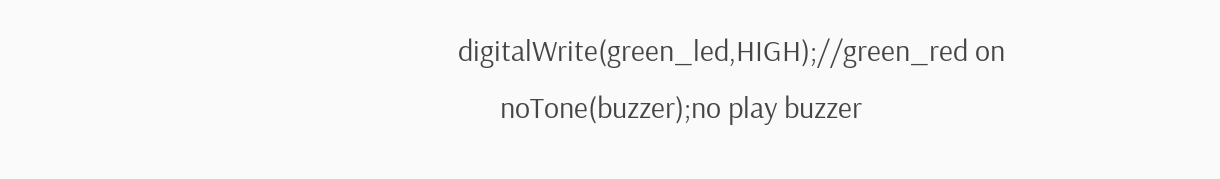digitalWrite(green_led,HIGH);//green_red on
      noTone(buzzer);no play buzzer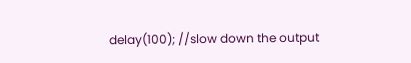delay(100); //slow down the output